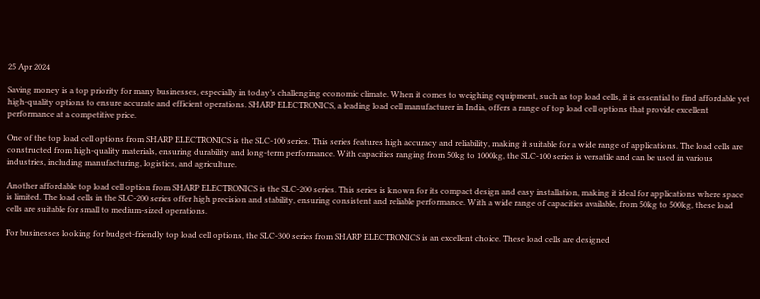25 Apr 2024

Saving money is a top priority for many businesses, especially in today’s challenging economic climate. When it comes to weighing equipment, such as top load cells, it is essential to find affordable yet high-quality options to ensure accurate and efficient operations. SHARP ELECTRONICS, a leading load cell manufacturer in India, offers a range of top load cell options that provide excellent performance at a competitive price.

One of the top load cell options from SHARP ELECTRONICS is the SLC-100 series. This series features high accuracy and reliability, making it suitable for a wide range of applications. The load cells are constructed from high-quality materials, ensuring durability and long-term performance. With capacities ranging from 50kg to 1000kg, the SLC-100 series is versatile and can be used in various industries, including manufacturing, logistics, and agriculture.

Another affordable top load cell option from SHARP ELECTRONICS is the SLC-200 series. This series is known for its compact design and easy installation, making it ideal for applications where space is limited. The load cells in the SLC-200 series offer high precision and stability, ensuring consistent and reliable performance. With a wide range of capacities available, from 50kg to 500kg, these load cells are suitable for small to medium-sized operations.

For businesses looking for budget-friendly top load cell options, the SLC-300 series from SHARP ELECTRONICS is an excellent choice. These load cells are designed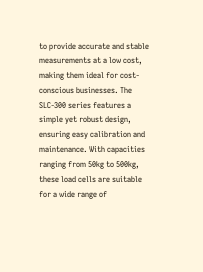to provide accurate and stable measurements at a low cost, making them ideal for cost-conscious businesses. The SLC-300 series features a simple yet robust design, ensuring easy calibration and maintenance. With capacities ranging from 50kg to 500kg, these load cells are suitable for a wide range of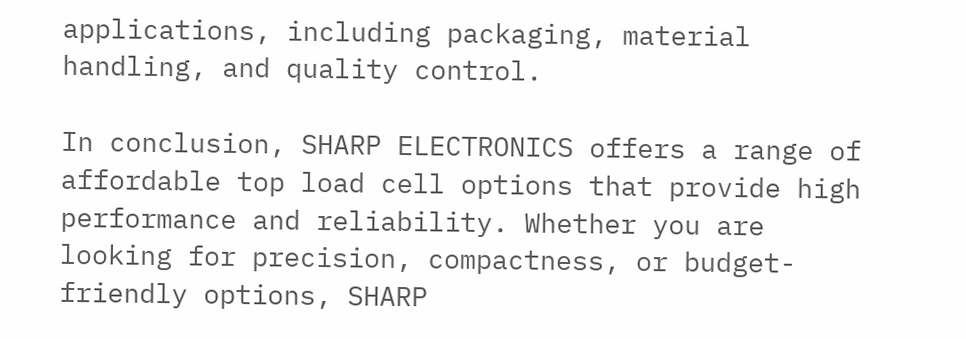applications, including packaging, material handling, and quality control.

In conclusion, SHARP ELECTRONICS offers a range of affordable top load cell options that provide high performance and reliability. Whether you are looking for precision, compactness, or budget-friendly options, SHARP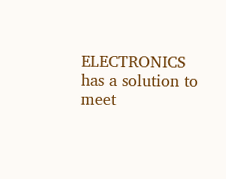ELECTRONICS has a solution to meet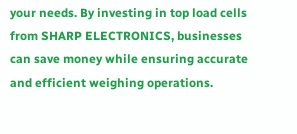your needs. By investing in top load cells from SHARP ELECTRONICS, businesses can save money while ensuring accurate and efficient weighing operations.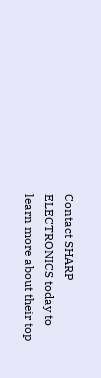Contact SHARP ELECTRONICS today to learn more about their top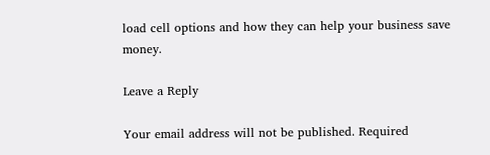load cell options and how they can help your business save money.

Leave a Reply

Your email address will not be published. Required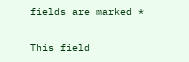fields are marked *

This field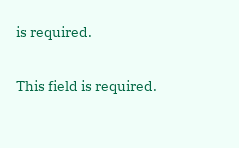is required.

This field is required.